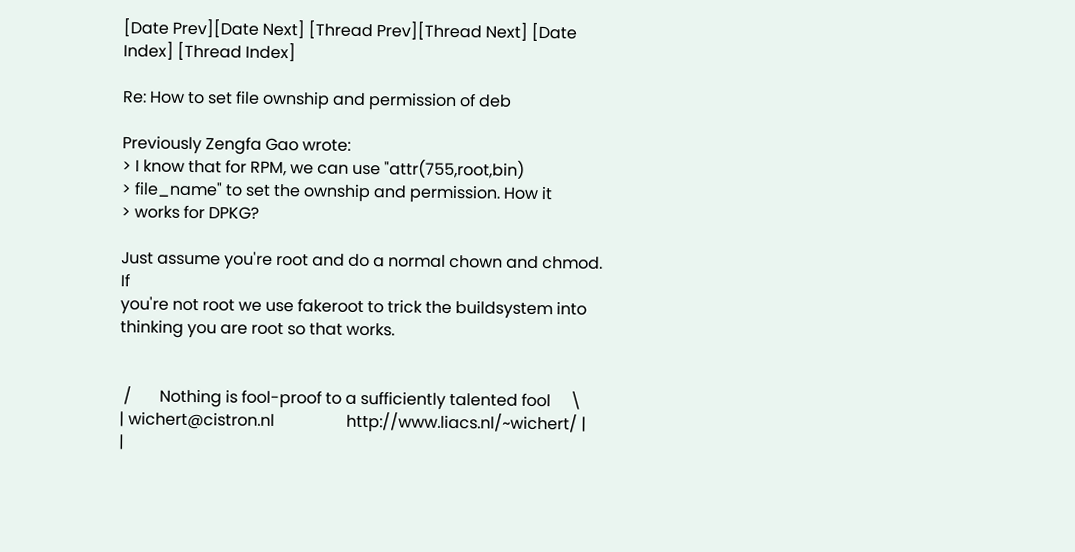[Date Prev][Date Next] [Thread Prev][Thread Next] [Date Index] [Thread Index]

Re: How to set file ownship and permission of deb

Previously Zengfa Gao wrote:
> I know that for RPM, we can use "attr(755,root,bin)
> file_name" to set the ownship and permission. How it
> works for DPKG?

Just assume you're root and do a normal chown and chmod. If
you're not root we use fakeroot to trick the buildsystem into
thinking you are root so that works.


 /       Nothing is fool-proof to a sufficiently talented fool     \
| wichert@cistron.nl                  http://www.liacs.nl/~wichert/ |
|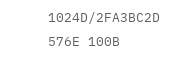1024D/2FA3BC2D 576E 100B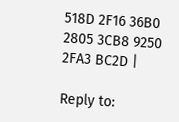518D 2F16 36B0  2805 3CB8 9250 2FA3 BC2D |

Reply to: